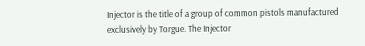Injector is the title of a group of common pistols manufactured exclusively by Torgue. The Injector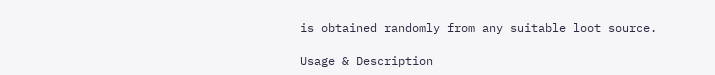is obtained randomly from any suitable loot source.

Usage & Description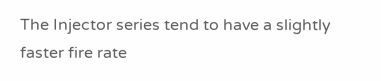The Injector series tend to have a slightly faster fire rate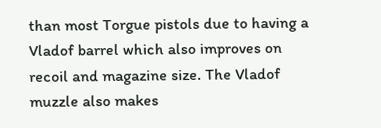than most Torgue pistols due to having a Vladof barrel which also improves on recoil and magazine size. The Vladof muzzle also makes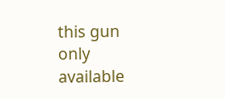this gun only available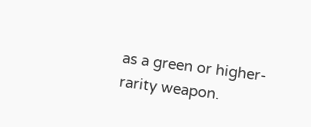as a green or higher-rarity weapon.